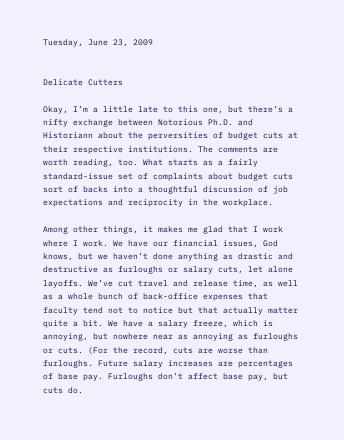Tuesday, June 23, 2009


Delicate Cutters

Okay, I’m a little late to this one, but there’s a nifty exchange between Notorious Ph.D. and Historiann about the perversities of budget cuts at their respective institutions. The comments are worth reading, too. What starts as a fairly standard-issue set of complaints about budget cuts sort of backs into a thoughtful discussion of job expectations and reciprocity in the workplace.

Among other things, it makes me glad that I work where I work. We have our financial issues, God knows, but we haven’t done anything as drastic and destructive as furloughs or salary cuts, let alone layoffs. We’ve cut travel and release time, as well as a whole bunch of back-office expenses that faculty tend not to notice but that actually matter quite a bit. We have a salary freeze, which is annoying, but nowhere near as annoying as furloughs or cuts. (For the record, cuts are worse than furloughs. Future salary increases are percentages of base pay. Furloughs don’t affect base pay, but cuts do.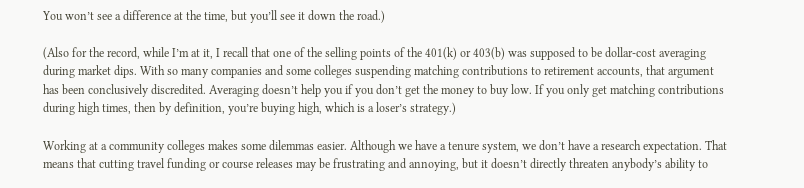You won’t see a difference at the time, but you’ll see it down the road.)

(Also for the record, while I’m at it, I recall that one of the selling points of the 401(k) or 403(b) was supposed to be dollar-cost averaging during market dips. With so many companies and some colleges suspending matching contributions to retirement accounts, that argument has been conclusively discredited. Averaging doesn’t help you if you don’t get the money to buy low. If you only get matching contributions during high times, then by definition, you’re buying high, which is a loser’s strategy.)

Working at a community colleges makes some dilemmas easier. Although we have a tenure system, we don’t have a research expectation. That means that cutting travel funding or course releases may be frustrating and annoying, but it doesn’t directly threaten anybody’s ability to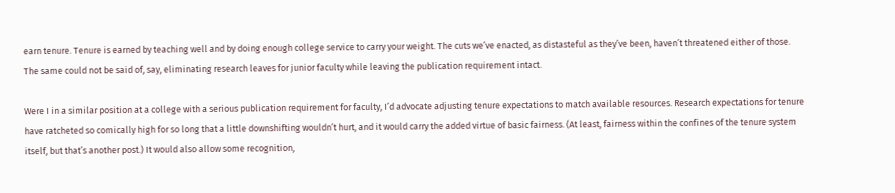earn tenure. Tenure is earned by teaching well and by doing enough college service to carry your weight. The cuts we’ve enacted, as distasteful as they’ve been, haven’t threatened either of those. The same could not be said of, say, eliminating research leaves for junior faculty while leaving the publication requirement intact.

Were I in a similar position at a college with a serious publication requirement for faculty, I’d advocate adjusting tenure expectations to match available resources. Research expectations for tenure have ratcheted so comically high for so long that a little downshifting wouldn’t hurt, and it would carry the added virtue of basic fairness. (At least, fairness within the confines of the tenure system itself, but that’s another post.) It would also allow some recognition,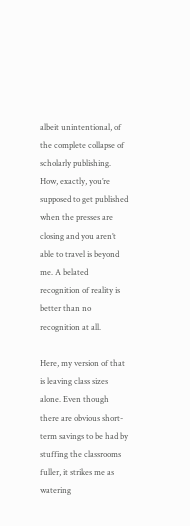albeit unintentional, of the complete collapse of scholarly publishing. How, exactly, you’re supposed to get published when the presses are closing and you aren’t able to travel is beyond me. A belated recognition of reality is better than no recognition at all.

Here, my version of that is leaving class sizes alone. Even though there are obvious short-term savings to be had by stuffing the classrooms fuller, it strikes me as watering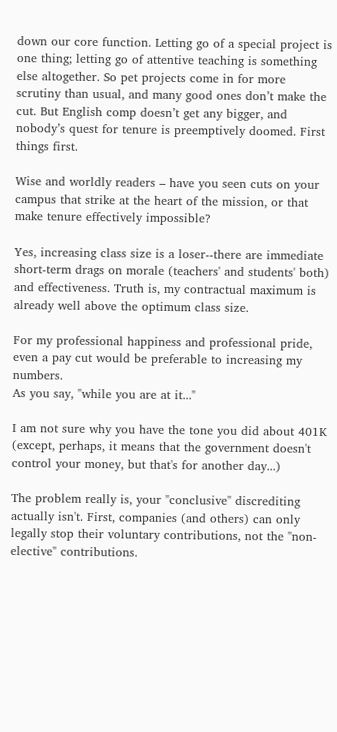down our core function. Letting go of a special project is one thing; letting go of attentive teaching is something else altogether. So pet projects come in for more scrutiny than usual, and many good ones don’t make the cut. But English comp doesn’t get any bigger, and nobody’s quest for tenure is preemptively doomed. First things first.

Wise and worldly readers – have you seen cuts on your campus that strike at the heart of the mission, or that make tenure effectively impossible?

Yes, increasing class size is a loser--there are immediate short-term drags on morale (teachers' and students' both) and effectiveness. Truth is, my contractual maximum is already well above the optimum class size.

For my professional happiness and professional pride, even a pay cut would be preferable to increasing my numbers.
As you say, "while you are at it..."

I am not sure why you have the tone you did about 401K (except, perhaps, it means that the government doesn't control your money, but that's for another day...)

The problem really is, your "conclusive" discrediting actually isn't. First, companies (and others) can only legally stop their voluntary contributions, not the "non-elective" contributions.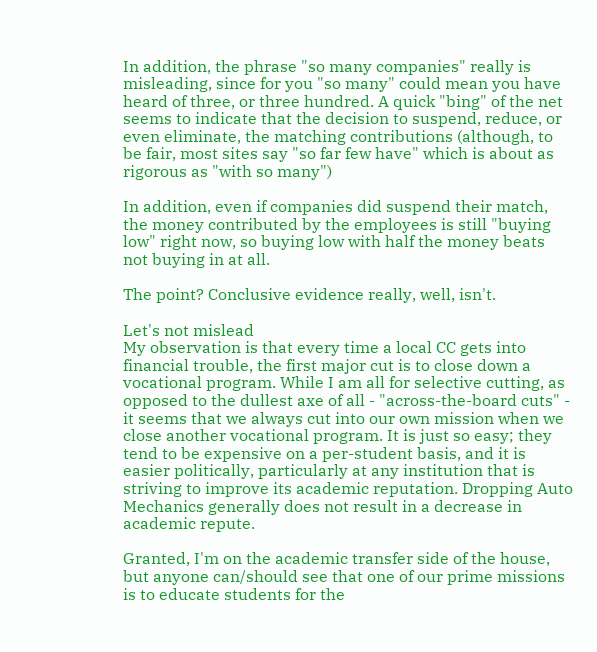In addition, the phrase "so many companies" really is misleading, since for you "so many" could mean you have heard of three, or three hundred. A quick "bing" of the net seems to indicate that the decision to suspend, reduce, or even eliminate, the matching contributions (although, to be fair, most sites say "so far few have" which is about as rigorous as "with so many")

In addition, even if companies did suspend their match, the money contributed by the employees is still "buying low" right now, so buying low with half the money beats not buying in at all.

The point? Conclusive evidence really, well, isn't.

Let's not mislead
My observation is that every time a local CC gets into financial trouble, the first major cut is to close down a vocational program. While I am all for selective cutting, as opposed to the dullest axe of all - "across-the-board cuts" - it seems that we always cut into our own mission when we close another vocational program. It is just so easy; they tend to be expensive on a per-student basis, and it is easier politically, particularly at any institution that is striving to improve its academic reputation. Dropping Auto Mechanics generally does not result in a decrease in academic repute.

Granted, I'm on the academic transfer side of the house, but anyone can/should see that one of our prime missions is to educate students for the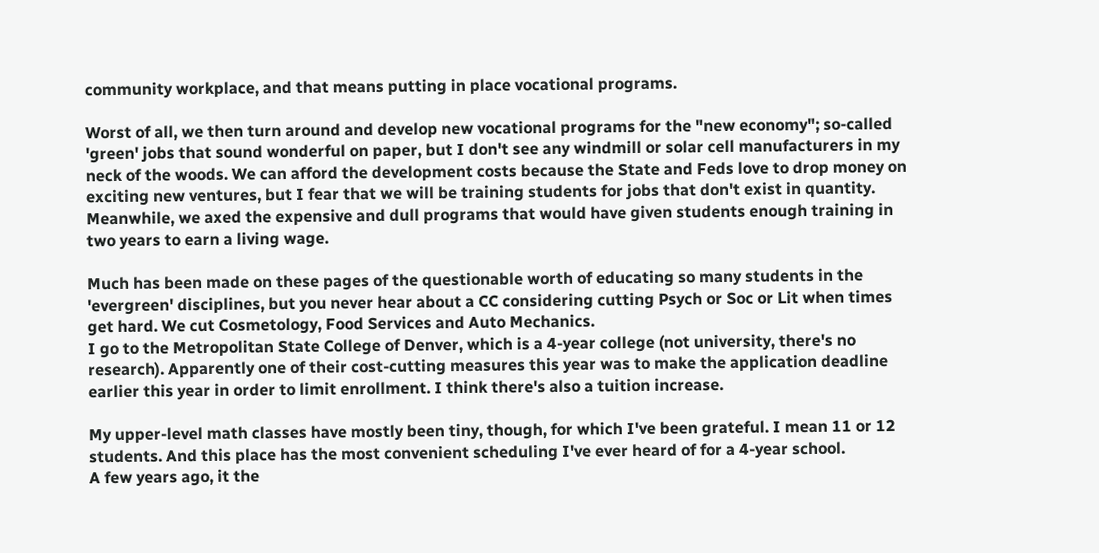community workplace, and that means putting in place vocational programs.

Worst of all, we then turn around and develop new vocational programs for the "new economy"; so-called 'green' jobs that sound wonderful on paper, but I don't see any windmill or solar cell manufacturers in my neck of the woods. We can afford the development costs because the State and Feds love to drop money on exciting new ventures, but I fear that we will be training students for jobs that don't exist in quantity. Meanwhile, we axed the expensive and dull programs that would have given students enough training in two years to earn a living wage.

Much has been made on these pages of the questionable worth of educating so many students in the 'evergreen' disciplines, but you never hear about a CC considering cutting Psych or Soc or Lit when times get hard. We cut Cosmetology, Food Services and Auto Mechanics.
I go to the Metropolitan State College of Denver, which is a 4-year college (not university, there's no research). Apparently one of their cost-cutting measures this year was to make the application deadline earlier this year in order to limit enrollment. I think there's also a tuition increase.

My upper-level math classes have mostly been tiny, though, for which I've been grateful. I mean 11 or 12 students. And this place has the most convenient scheduling I've ever heard of for a 4-year school.
A few years ago, it the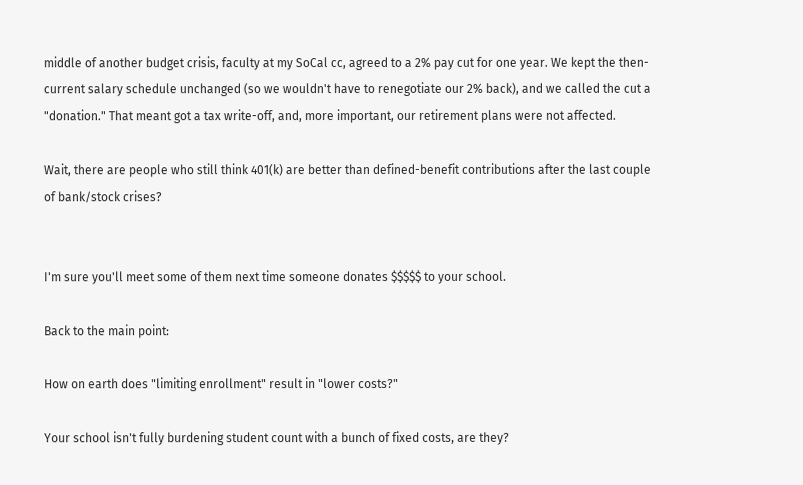middle of another budget crisis, faculty at my SoCal cc, agreed to a 2% pay cut for one year. We kept the then-current salary schedule unchanged (so we wouldn't have to renegotiate our 2% back), and we called the cut a "donation." That meant got a tax write-off, and, more important, our retirement plans were not affected.

Wait, there are people who still think 401(k) are better than defined-benefit contributions after the last couple of bank/stock crises?


I'm sure you'll meet some of them next time someone donates $$$$$ to your school.

Back to the main point:

How on earth does "limiting enrollment" result in "lower costs?"

Your school isn't fully burdening student count with a bunch of fixed costs, are they?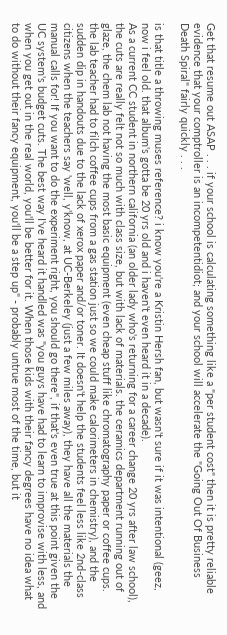Get that resume out ASAP . . . if your school is calculating something like a "per student cost" then it is pretty reliable evidence that your comptroller is an incompetentidiot; and your school will accelerate the "Going Out Of Business Death Spiral" fairly quickly . . .

is that title a throwing muses reference? i know you're a Kristin Hersh fan, but wasn't sure if it was intentional (geez, now i feel old. that album's gotta be 20 yrs old and i haven't even heard it in a decade).
As a current CC student in northern california (an older lady who's returning for a career change 20 yrs after law school), the cuts are really felt not so much with class size, but with lack of materials. the ceramics department running out of glaze, the chem lab not having the most basic equipment (even cheap stuff like chromatography paper or coffee cups. the lab teacher had to filch coffee cups from a gas station just so we could make calorimeters in chemistry), and the sudden dip in handouts due to the lack of xerox paper and/or toner. It doesn't help the students feel less like 2nd-class citizens when the teachers say 'well, y'know, at UC-Berkeley (just a few miles away), they have all the materials the manual calls for! If you want to do the experiment right, you should go there", if that's even true at this point given the UC system's budget cuts. The best way I've heard it handled was "you guys have had to learn to improvise with less, and when you get out in the real world, you'll be better for it. When those kids with their fancy degrees have no idea what to do without their fancy equipment, you'll be a step up" - probably untrue most of the time, but it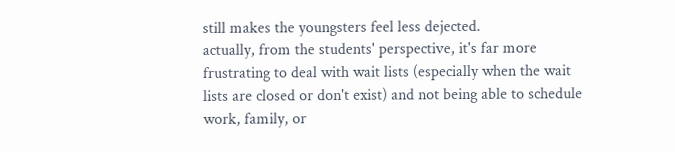still makes the youngsters feel less dejected.
actually, from the students' perspective, it's far more frustrating to deal with wait lists (especially when the wait lists are closed or don't exist) and not being able to schedule work, family, or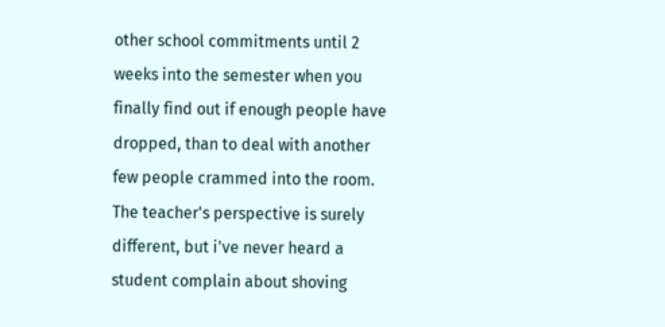other school commitments until 2 weeks into the semester when you finally find out if enough people have dropped, than to deal with another few people crammed into the room. The teacher's perspective is surely different, but i've never heard a student complain about shoving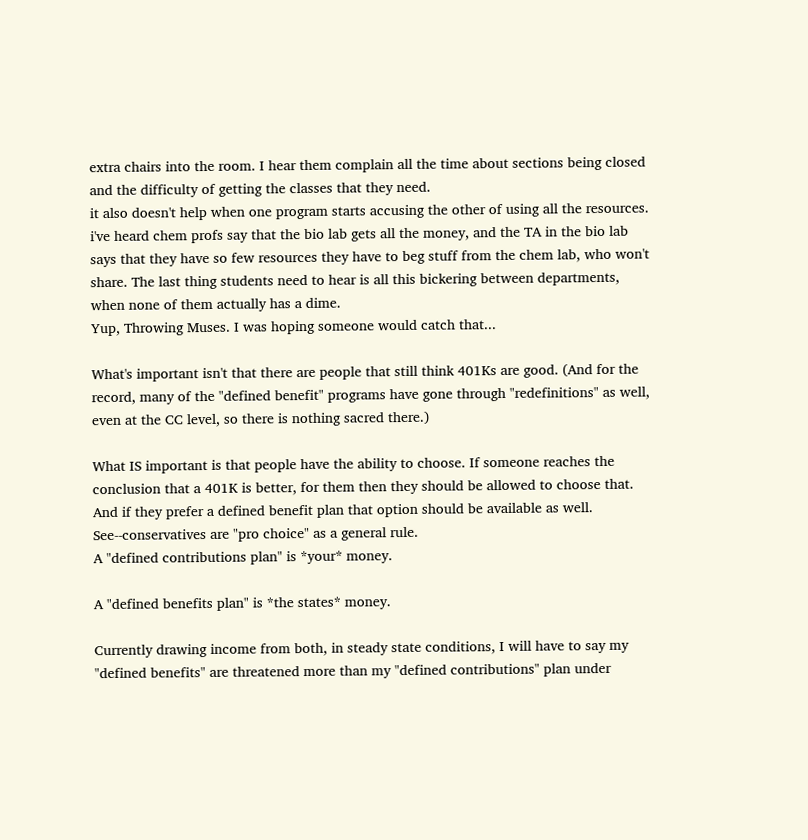extra chairs into the room. I hear them complain all the time about sections being closed and the difficulty of getting the classes that they need.
it also doesn't help when one program starts accusing the other of using all the resources. i've heard chem profs say that the bio lab gets all the money, and the TA in the bio lab says that they have so few resources they have to beg stuff from the chem lab, who won't share. The last thing students need to hear is all this bickering between departments, when none of them actually has a dime.
Yup, Throwing Muses. I was hoping someone would catch that...

What's important isn't that there are people that still think 401Ks are good. (And for the record, many of the "defined benefit" programs have gone through "redefinitions" as well, even at the CC level, so there is nothing sacred there.)

What IS important is that people have the ability to choose. If someone reaches the conclusion that a 401K is better, for them then they should be allowed to choose that. And if they prefer a defined benefit plan that option should be available as well. See--conservatives are "pro choice" as a general rule.
A "defined contributions plan" is *your* money.

A "defined benefits plan" is *the states* money.

Currently drawing income from both, in steady state conditions, I will have to say my "defined benefits" are threatened more than my "defined contributions" plan under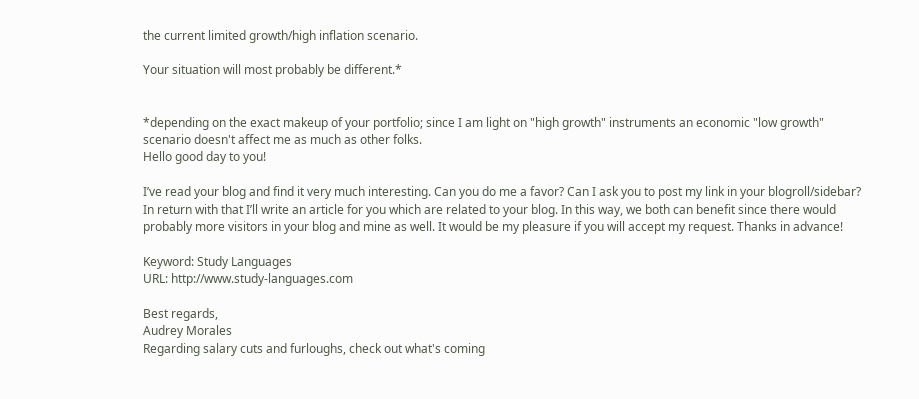the current limited growth/high inflation scenario.

Your situation will most probably be different.*


*depending on the exact makeup of your portfolio; since I am light on "high growth" instruments an economic "low growth" scenario doesn't affect me as much as other folks.
Hello good day to you!

I’ve read your blog and find it very much interesting. Can you do me a favor? Can I ask you to post my link in your blogroll/sidebar? In return with that I’ll write an article for you which are related to your blog. In this way, we both can benefit since there would probably more visitors in your blog and mine as well. It would be my pleasure if you will accept my request. Thanks in advance!

Keyword: Study Languages
URL: http://www.study-languages.com

Best regards,
Audrey Morales
Regarding salary cuts and furloughs, check out what's coming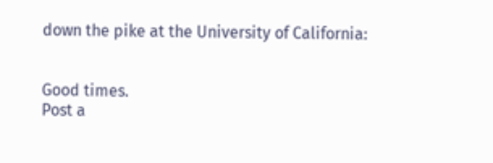down the pike at the University of California:


Good times.
Post a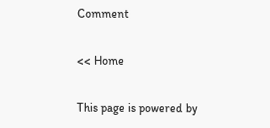Comment

<< Home

This page is powered by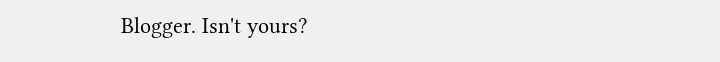Blogger. Isn't yours?